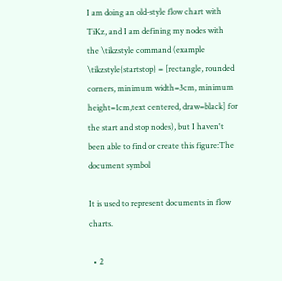I am doing an old-style flow chart with TiKz, and I am defining my nodes with the \tikzstyle command (example \tikzstyle{startstop} = [rectangle, rounded corners, minimum width=3cm, minimum height=1cm,text centered, draw=black] for the start and stop nodes), but I haven't been able to find or create this figure:The document symbol

It is used to represent documents in flow charts.

  • 2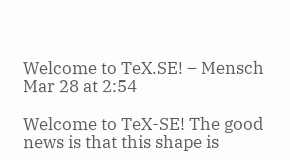Welcome to TeX.SE! – Mensch Mar 28 at 2:54

Welcome to TeX-SE! The good news is that this shape is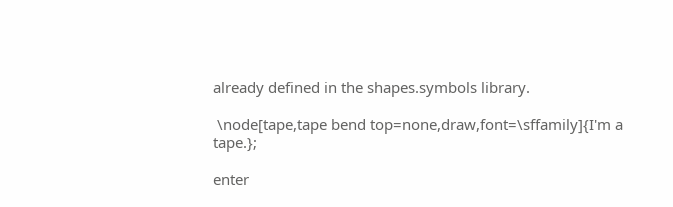already defined in the shapes.symbols library.

 \node[tape,tape bend top=none,draw,font=\sffamily]{I'm a tape.};

enter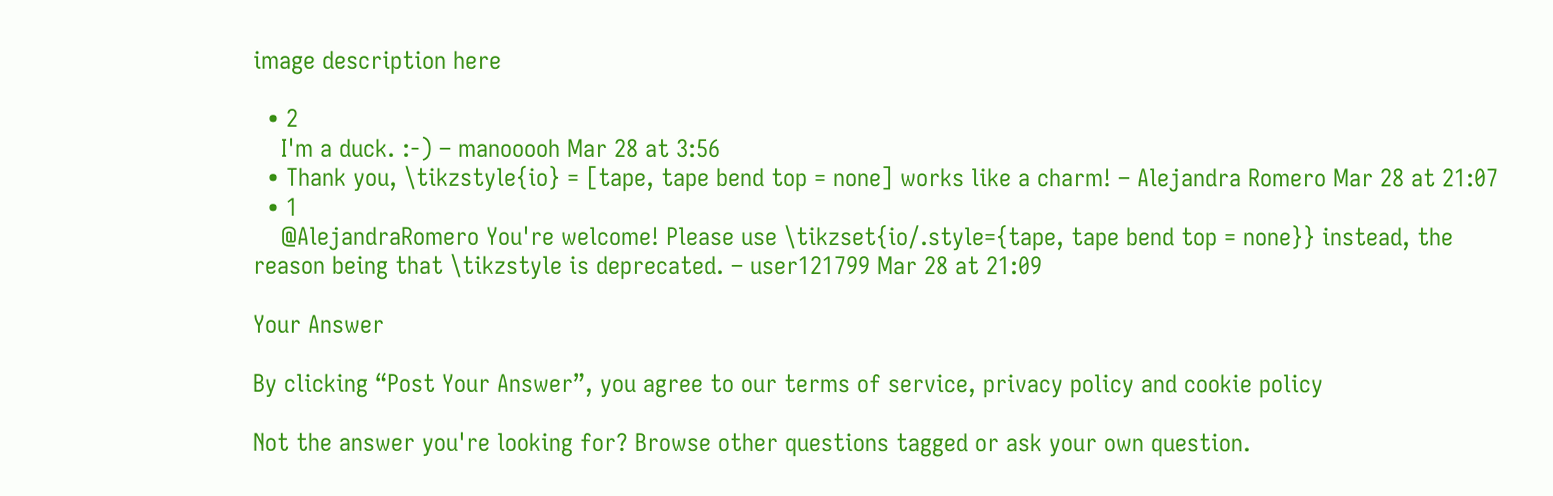image description here

  • 2
    I'm a duck. :-) – manooooh Mar 28 at 3:56
  • Thank you, \tikzstyle{io} = [tape, tape bend top = none] works like a charm! – Alejandra Romero Mar 28 at 21:07
  • 1
    @AlejandraRomero You're welcome! Please use \tikzset{io/.style={tape, tape bend top = none}} instead, the reason being that \tikzstyle is deprecated. – user121799 Mar 28 at 21:09

Your Answer

By clicking “Post Your Answer”, you agree to our terms of service, privacy policy and cookie policy

Not the answer you're looking for? Browse other questions tagged or ask your own question.